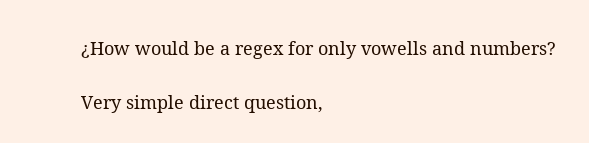¿How would be a regex for only vowells and numbers?

Very simple direct question,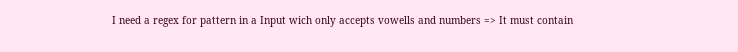I need a regex for pattern in a Input wich only accepts vowells and numbers => It must contain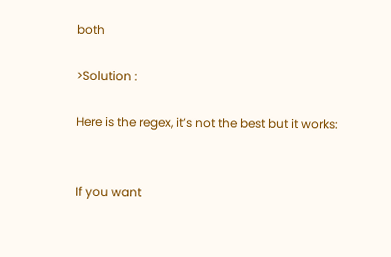both

>Solution :

Here is the regex, it’s not the best but it works:


If you want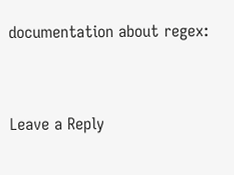documentation about regex:


Leave a Reply